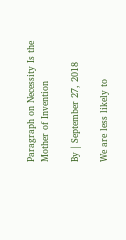Paragraph on Necessity Is the Mother of Invention

By | September 27, 2018

We are less likely to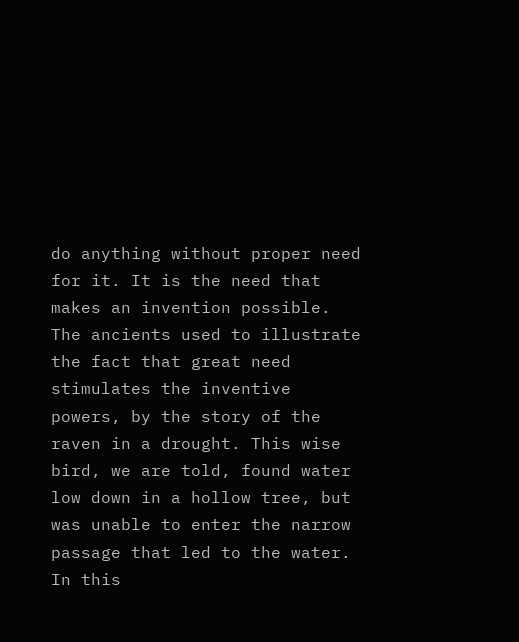do anything without proper need for it. It is the need that makes an invention possible. The ancients used to illustrate the fact that great need stimulates the inventive powers, by the story of the raven in a drought. This wise bird, we are told, found water low down in a hollow tree, but was unable to enter the narrow passage that led to the water. In this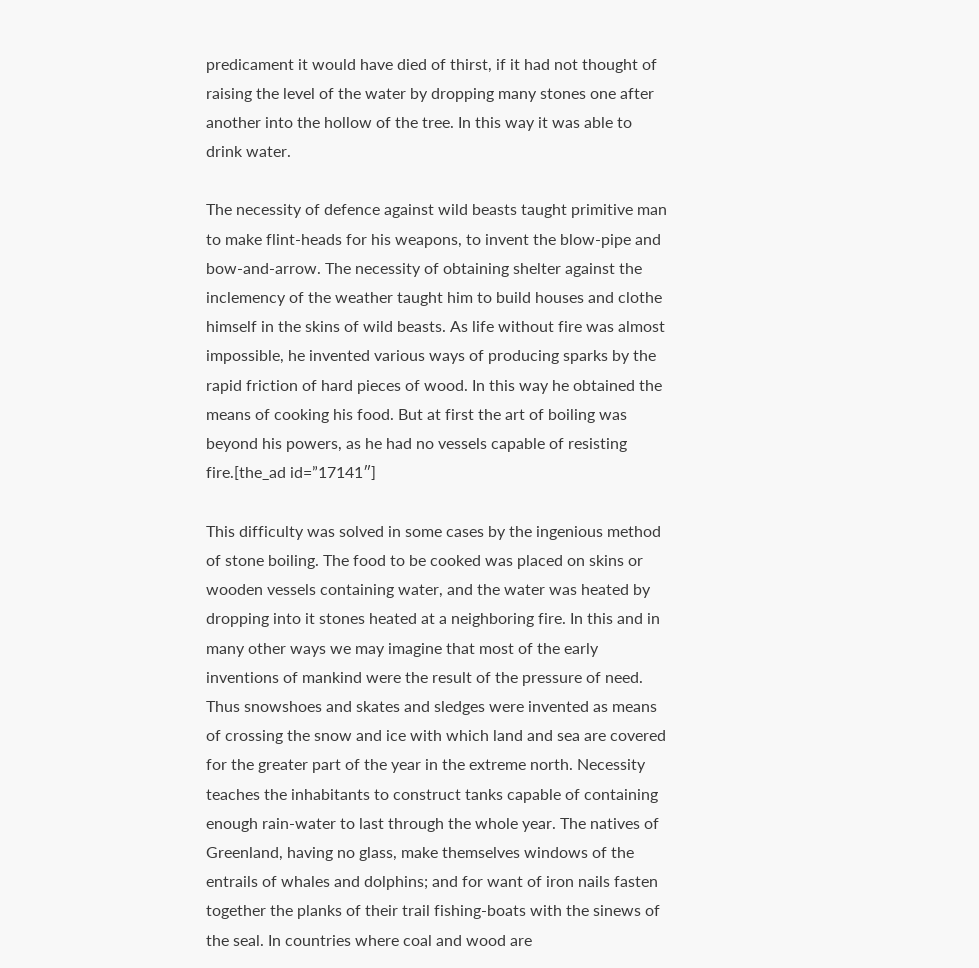predicament it would have died of thirst, if it had not thought of raising the level of the water by dropping many stones one after another into the hollow of the tree. In this way it was able to drink water.

The necessity of defence against wild beasts taught primitive man to make flint-heads for his weapons, to invent the blow-pipe and bow-and-arrow. The necessity of obtaining shelter against the inclemency of the weather taught him to build houses and clothe himself in the skins of wild beasts. As life without fire was almost impossible, he invented various ways of producing sparks by the rapid friction of hard pieces of wood. In this way he obtained the means of cooking his food. But at first the art of boiling was beyond his powers, as he had no vessels capable of resisting fire.[the_ad id=”17141″]

This difficulty was solved in some cases by the ingenious method of stone boiling. The food to be cooked was placed on skins or wooden vessels containing water, and the water was heated by dropping into it stones heated at a neighboring fire. In this and in many other ways we may imagine that most of the early inventions of mankind were the result of the pressure of need. Thus snowshoes and skates and sledges were invented as means of crossing the snow and ice with which land and sea are covered for the greater part of the year in the extreme north. Necessity teaches the inhabitants to construct tanks capable of containing enough rain-water to last through the whole year. The natives of Greenland, having no glass, make themselves windows of the entrails of whales and dolphins; and for want of iron nails fasten together the planks of their trail fishing-boats with the sinews of the seal. In countries where coal and wood are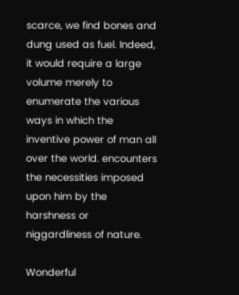scarce, we find bones and dung used as fuel. Indeed, it would require a large volume merely to enumerate the various ways in which the inventive power of man all over the world. encounters the necessities imposed upon him by the harshness or niggardliness of nature.

Wonderful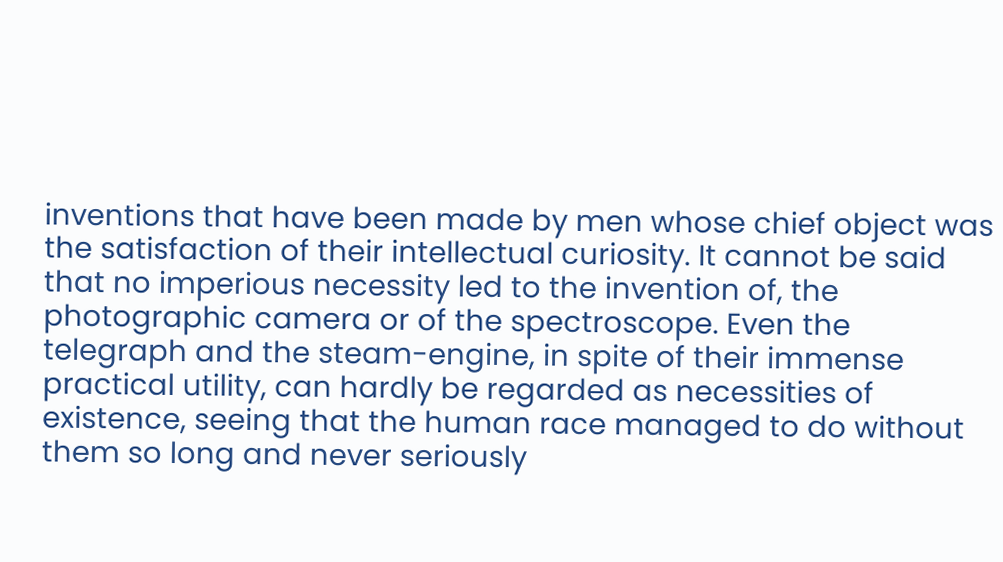inventions that have been made by men whose chief object was the satisfaction of their intellectual curiosity. It cannot be said that no imperious necessity led to the invention of, the photographic camera or of the spectroscope. Even the telegraph and the steam-engine, in spite of their immense practical utility, can hardly be regarded as necessities of existence, seeing that the human race managed to do without them so long and never seriously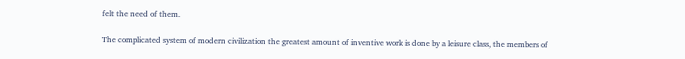felt the need of them.

The complicated system of modern civilization the greatest amount of inventive work is done by a leisure class, the members of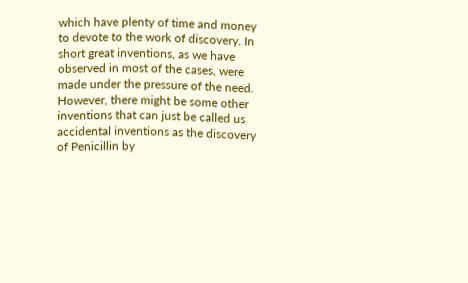which have plenty of time and money to devote to the work of discovery. In short great inventions, as we have observed in most of the cases, were made under the pressure of the need. However, there might be some other inventions that can just be called us accidental inventions as the discovery of Penicillin by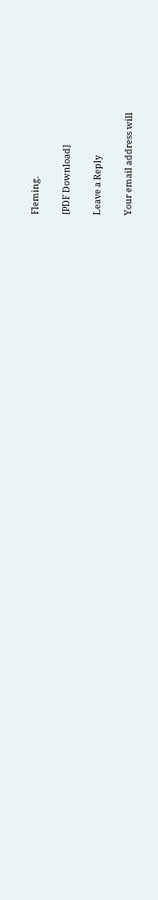Fleming.

[PDF Download]

Leave a Reply

Your email address will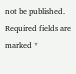not be published. Required fields are marked *